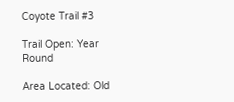Coyote Trail #3

Trail Open: Year Round

Area Located: Old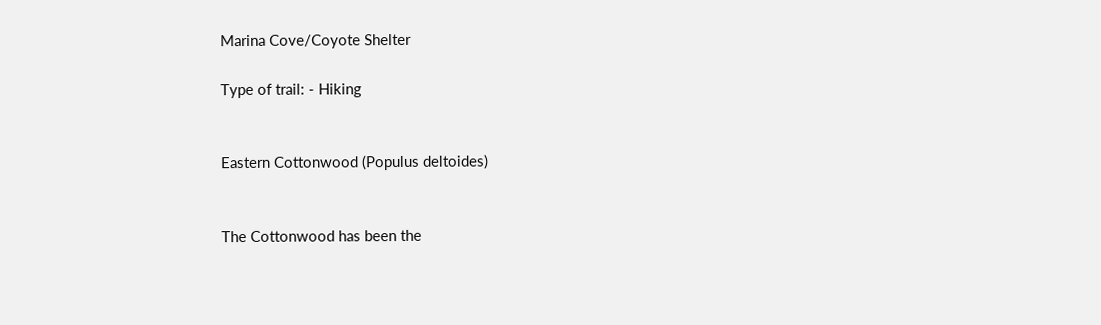Marina Cove/Coyote Shelter

Type of trail: - Hiking


Eastern Cottonwood (Populus deltoides)


The Cottonwood has been the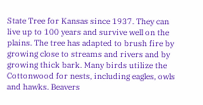State Tree for Kansas since 1937. They can live up to 100 years and survive well on the plains. The tree has adapted to brush fire by growing close to streams and rivers and by growing thick bark. Many birds utilize the Cottonwood for nests, including eagles, owls and hawks. Beavers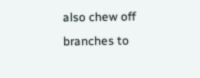also chew off branches to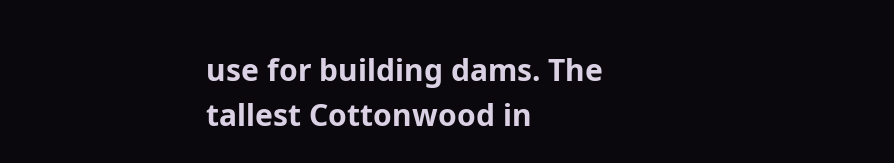use for building dams. The tallest Cottonwood in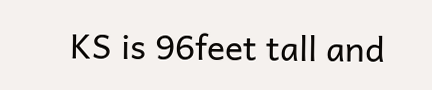KS is 96feet tall and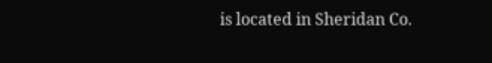is located in Sheridan Co.